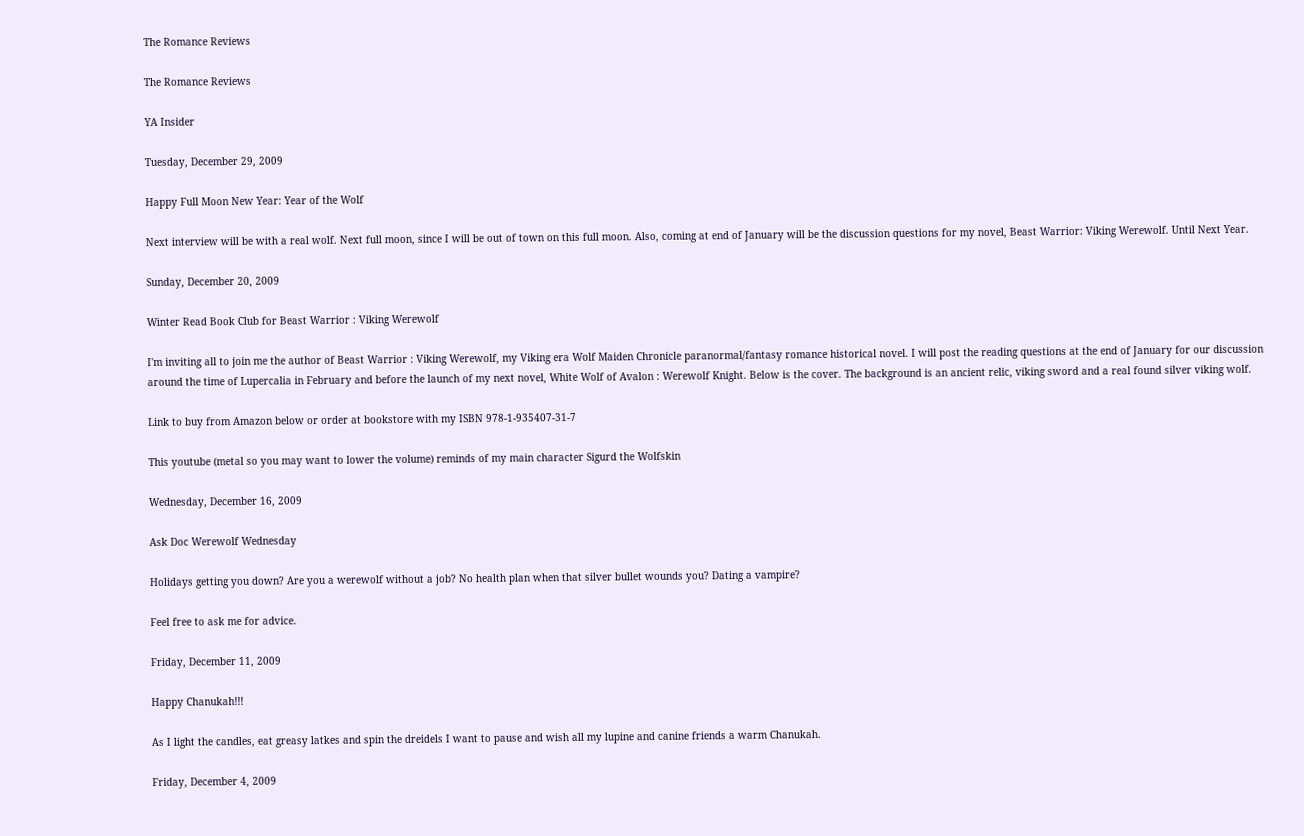The Romance Reviews

The Romance Reviews

YA Insider

Tuesday, December 29, 2009

Happy Full Moon New Year: Year of the Wolf

Next interview will be with a real wolf. Next full moon, since I will be out of town on this full moon. Also, coming at end of January will be the discussion questions for my novel, Beast Warrior: Viking Werewolf. Until Next Year.

Sunday, December 20, 2009

Winter Read Book Club for Beast Warrior : Viking Werewolf

I'm inviting all to join me the author of Beast Warrior : Viking Werewolf, my Viking era Wolf Maiden Chronicle paranormal/fantasy romance historical novel. I will post the reading questions at the end of January for our discussion around the time of Lupercalia in February and before the launch of my next novel, White Wolf of Avalon : Werewolf Knight. Below is the cover. The background is an ancient relic, viking sword and a real found silver viking wolf.

Link to buy from Amazon below or order at bookstore with my ISBN 978-1-935407-31-7

This youtube (metal so you may want to lower the volume) reminds of my main character Sigurd the Wolfskin

Wednesday, December 16, 2009

Ask Doc Werewolf Wednesday

Holidays getting you down? Are you a werewolf without a job? No health plan when that silver bullet wounds you? Dating a vampire?

Feel free to ask me for advice.

Friday, December 11, 2009

Happy Chanukah!!!

As I light the candles, eat greasy latkes and spin the dreidels I want to pause and wish all my lupine and canine friends a warm Chanukah.

Friday, December 4, 2009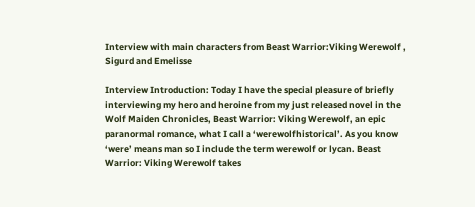Interview with main characters from Beast Warrior:Viking Werewolf , Sigurd and Emelisse

Interview Introduction: Today I have the special pleasure of briefly interviewing my hero and heroine from my just released novel in the Wolf Maiden Chronicles, Beast Warrior: Viking Werewolf, an epic paranormal romance, what I call a ‘werewolfhistorical’. As you know ‘were’ means man so I include the term werewolf or lycan. Beast Warrior: Viking Werewolf takes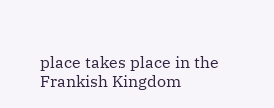place takes place in the Frankish Kingdom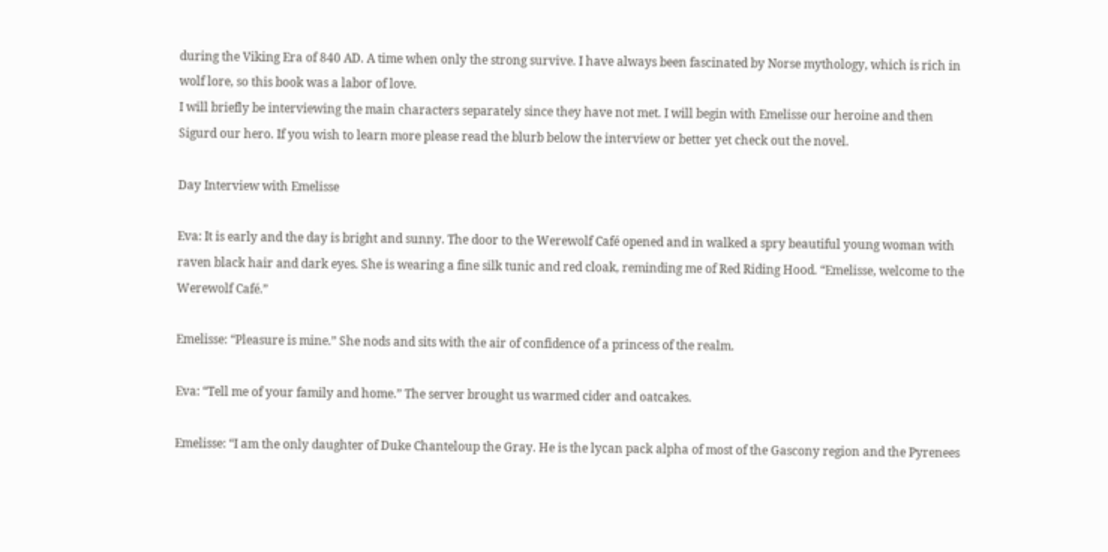during the Viking Era of 840 AD. A time when only the strong survive. I have always been fascinated by Norse mythology, which is rich in wolf lore, so this book was a labor of love.
I will briefly be interviewing the main characters separately since they have not met. I will begin with Emelisse our heroine and then Sigurd our hero. If you wish to learn more please read the blurb below the interview or better yet check out the novel.

Day Interview with Emelisse

Eva: It is early and the day is bright and sunny. The door to the Werewolf Café opened and in walked a spry beautiful young woman with raven black hair and dark eyes. She is wearing a fine silk tunic and red cloak, reminding me of Red Riding Hood. “Emelisse, welcome to the Werewolf Café.”

Emelisse: “Pleasure is mine.” She nods and sits with the air of confidence of a princess of the realm.

Eva: “Tell me of your family and home.” The server brought us warmed cider and oatcakes.

Emelisse: “I am the only daughter of Duke Chanteloup the Gray. He is the lycan pack alpha of most of the Gascony region and the Pyrenees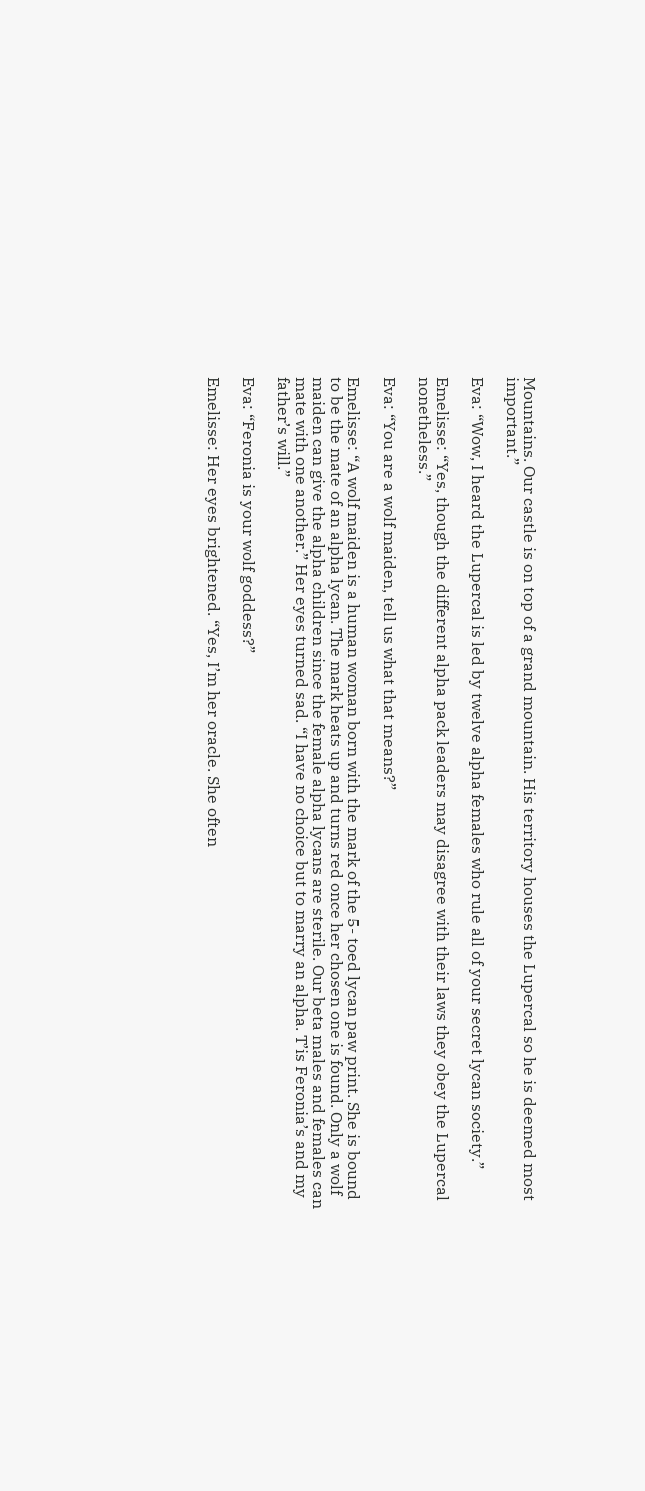Mountains. Our castle is on top of a grand mountain. His territory houses the Lupercal so he is deemed most important.”

Eva: “Wow, I heard the Lupercal is led by twelve alpha females who rule all of your secret lycan society.”

Emelisse: “Yes, though the different alpha pack leaders may disagree with their laws they obey the Lupercal nonetheless.”

Eva: “You are a wolf maiden, tell us what that means?”

Emelisse: “A wolf maiden is a human woman born with the mark of the 5- toed lycan paw print. She is bound to be the mate of an alpha lycan. The mark heats up and turns red once her chosen one is found. Only a wolf maiden can give the alpha children since the female alpha lycans are sterile. Our beta males and females can mate with one another.” Her eyes turned sad. “I have no choice but to marry an alpha. T’is Feronia’s and my father’s will.”

Eva: “Feronia is your wolf goddess?”

Emelisse: Her eyes brightened. “Yes, I’m her oracle. She often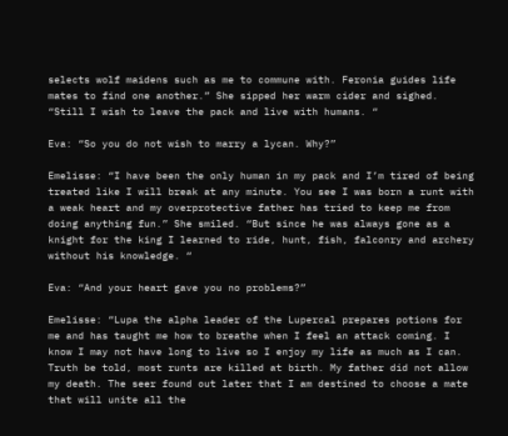selects wolf maidens such as me to commune with. Feronia guides life mates to find one another.” She sipped her warm cider and sighed. “Still I wish to leave the pack and live with humans. “

Eva: “So you do not wish to marry a lycan. Why?”

Emelisse: “I have been the only human in my pack and I’m tired of being treated like I will break at any minute. You see I was born a runt with a weak heart and my overprotective father has tried to keep me from doing anything fun.” She smiled. “But since he was always gone as a knight for the king I learned to ride, hunt, fish, falconry and archery without his knowledge. “

Eva: “And your heart gave you no problems?”

Emelisse: “Lupa the alpha leader of the Lupercal prepares potions for me and has taught me how to breathe when I feel an attack coming. I know I may not have long to live so I enjoy my life as much as I can. Truth be told, most runts are killed at birth. My father did not allow my death. The seer found out later that I am destined to choose a mate that will unite all the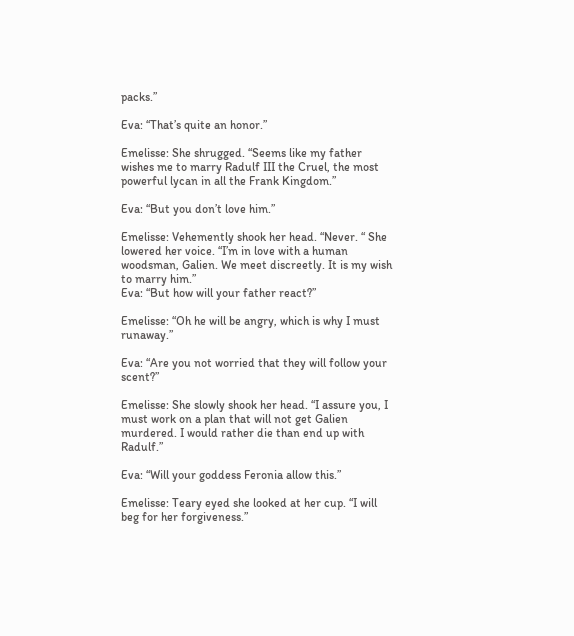packs.”

Eva: “That’s quite an honor.”

Emelisse: She shrugged. “Seems like my father wishes me to marry Radulf III the Cruel, the most powerful lycan in all the Frank Kingdom.”

Eva: “But you don’t love him.”

Emelisse: Vehemently shook her head. “Never. “ She lowered her voice. “I’m in love with a human woodsman, Galien. We meet discreetly. It is my wish to marry him.”
Eva: “But how will your father react?”

Emelisse: “Oh he will be angry, which is why I must runaway.”

Eva: “Are you not worried that they will follow your scent?”

Emelisse: She slowly shook her head. “I assure you, I must work on a plan that will not get Galien murdered. I would rather die than end up with Radulf.”

Eva: “Will your goddess Feronia allow this.”

Emelisse: Teary eyed she looked at her cup. “I will beg for her forgiveness.”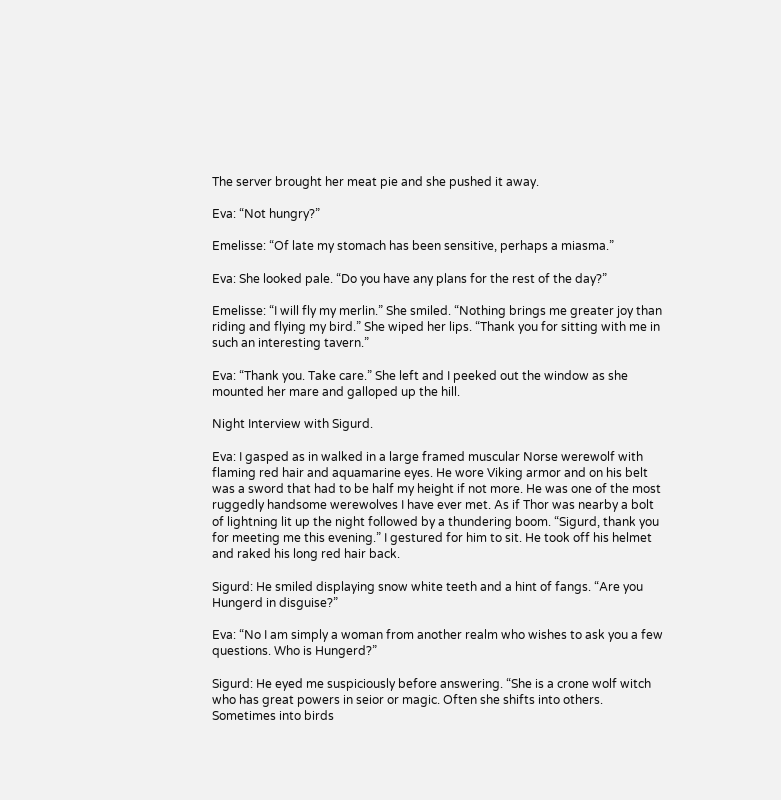The server brought her meat pie and she pushed it away.

Eva: “Not hungry?”

Emelisse: “Of late my stomach has been sensitive, perhaps a miasma.”

Eva: She looked pale. “Do you have any plans for the rest of the day?”

Emelisse: “I will fly my merlin.” She smiled. “Nothing brings me greater joy than riding and flying my bird.” She wiped her lips. “Thank you for sitting with me in such an interesting tavern.”

Eva: “Thank you. Take care.” She left and I peeked out the window as she mounted her mare and galloped up the hill.

Night Interview with Sigurd.

Eva: I gasped as in walked in a large framed muscular Norse werewolf with flaming red hair and aquamarine eyes. He wore Viking armor and on his belt was a sword that had to be half my height if not more. He was one of the most ruggedly handsome werewolves I have ever met. As if Thor was nearby a bolt of lightning lit up the night followed by a thundering boom. “Sigurd, thank you for meeting me this evening.” I gestured for him to sit. He took off his helmet and raked his long red hair back.

Sigurd: He smiled displaying snow white teeth and a hint of fangs. “Are you Hungerd in disguise?”

Eva: “No I am simply a woman from another realm who wishes to ask you a few questions. Who is Hungerd?”

Sigurd: He eyed me suspiciously before answering. “She is a crone wolf witch who has great powers in seior or magic. Often she shifts into others. Sometimes into birds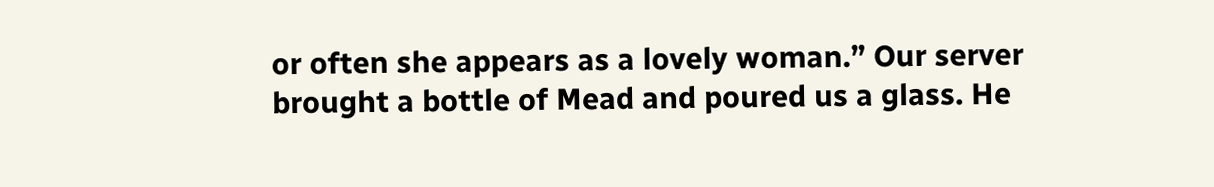or often she appears as a lovely woman.” Our server brought a bottle of Mead and poured us a glass. He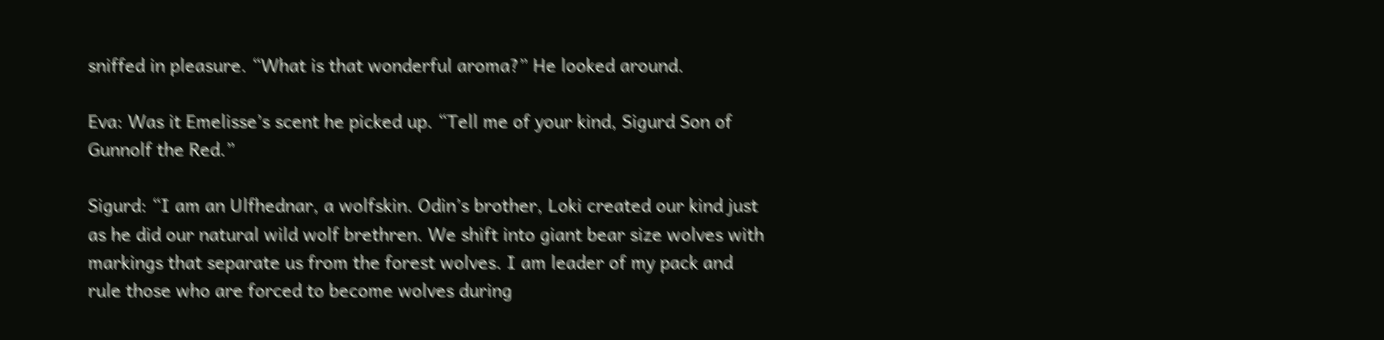sniffed in pleasure. “What is that wonderful aroma?” He looked around.

Eva: Was it Emelisse’s scent he picked up. “Tell me of your kind, Sigurd Son of Gunnolf the Red.”

Sigurd: “I am an Ulfhednar, a wolfskin. Odin’s brother, Loki created our kind just as he did our natural wild wolf brethren. We shift into giant bear size wolves with markings that separate us from the forest wolves. I am leader of my pack and rule those who are forced to become wolves during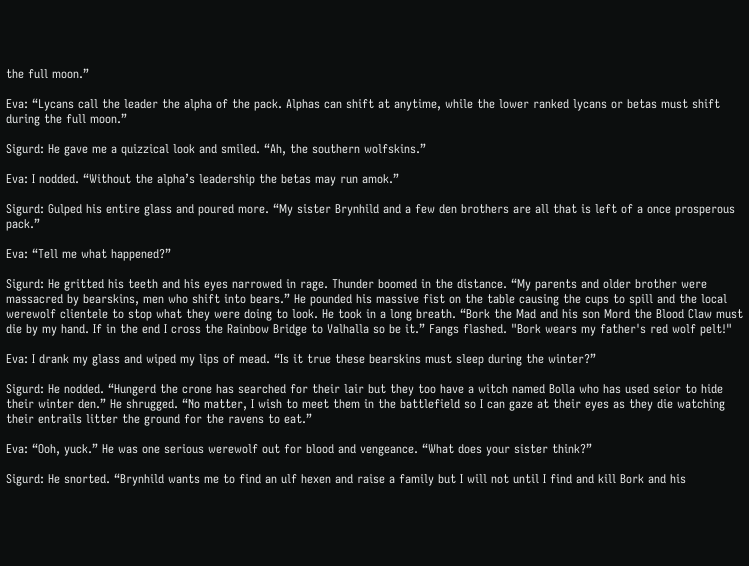the full moon.”

Eva: “Lycans call the leader the alpha of the pack. Alphas can shift at anytime, while the lower ranked lycans or betas must shift during the full moon.”

Sigurd: He gave me a quizzical look and smiled. “Ah, the southern wolfskins.”

Eva: I nodded. “Without the alpha’s leadership the betas may run amok.”

Sigurd: Gulped his entire glass and poured more. “My sister Brynhild and a few den brothers are all that is left of a once prosperous pack.”

Eva: “Tell me what happened?”

Sigurd: He gritted his teeth and his eyes narrowed in rage. Thunder boomed in the distance. “My parents and older brother were massacred by bearskins, men who shift into bears.” He pounded his massive fist on the table causing the cups to spill and the local werewolf clientele to stop what they were doing to look. He took in a long breath. “Bork the Mad and his son Mord the Blood Claw must die by my hand. If in the end I cross the Rainbow Bridge to Valhalla so be it.” Fangs flashed. "Bork wears my father's red wolf pelt!"

Eva: I drank my glass and wiped my lips of mead. “Is it true these bearskins must sleep during the winter?”

Sigurd: He nodded. “Hungerd the crone has searched for their lair but they too have a witch named Bolla who has used seior to hide their winter den.” He shrugged. “No matter, I wish to meet them in the battlefield so I can gaze at their eyes as they die watching their entrails litter the ground for the ravens to eat.”

Eva: “Ooh, yuck.” He was one serious werewolf out for blood and vengeance. “What does your sister think?”

Sigurd: He snorted. “Brynhild wants me to find an ulf hexen and raise a family but I will not until I find and kill Bork and his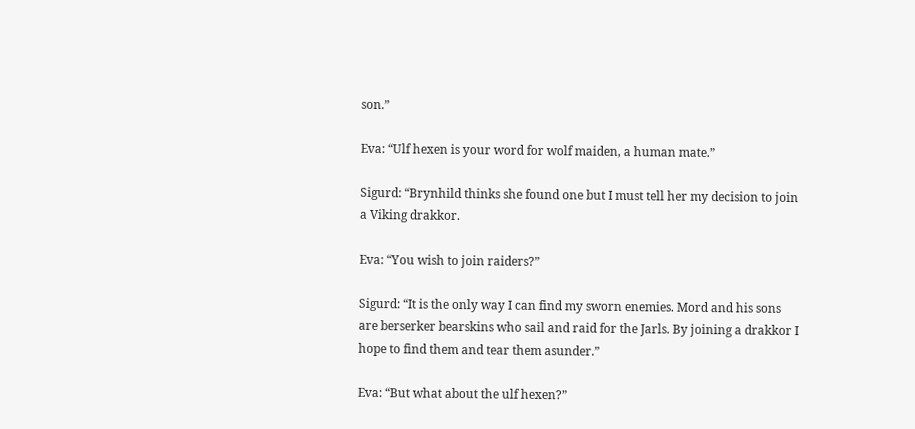son.”

Eva: “Ulf hexen is your word for wolf maiden, a human mate.”

Sigurd: “Brynhild thinks she found one but I must tell her my decision to join a Viking drakkor.

Eva: “You wish to join raiders?”

Sigurd: “It is the only way I can find my sworn enemies. Mord and his sons are berserker bearskins who sail and raid for the Jarls. By joining a drakkor I hope to find them and tear them asunder.”

Eva: “But what about the ulf hexen?”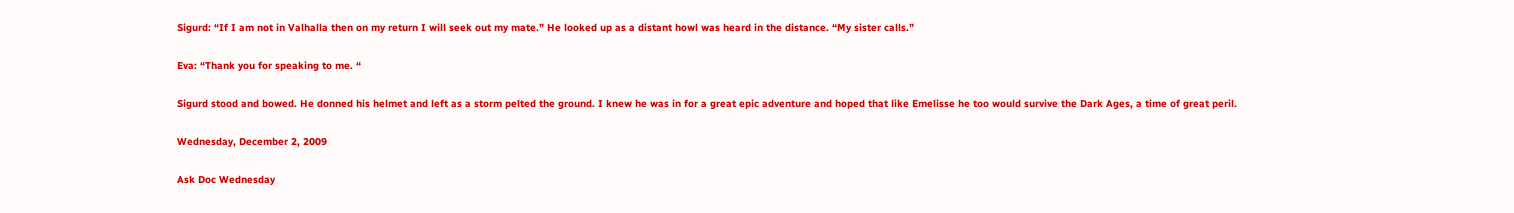Sigurd: “If I am not in Valhalla then on my return I will seek out my mate.” He looked up as a distant howl was heard in the distance. “My sister calls.”

Eva: “Thank you for speaking to me. “

Sigurd stood and bowed. He donned his helmet and left as a storm pelted the ground. I knew he was in for a great epic adventure and hoped that like Emelisse he too would survive the Dark Ages, a time of great peril.

Wednesday, December 2, 2009

Ask Doc Wednesday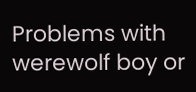Problems with werewolf boy or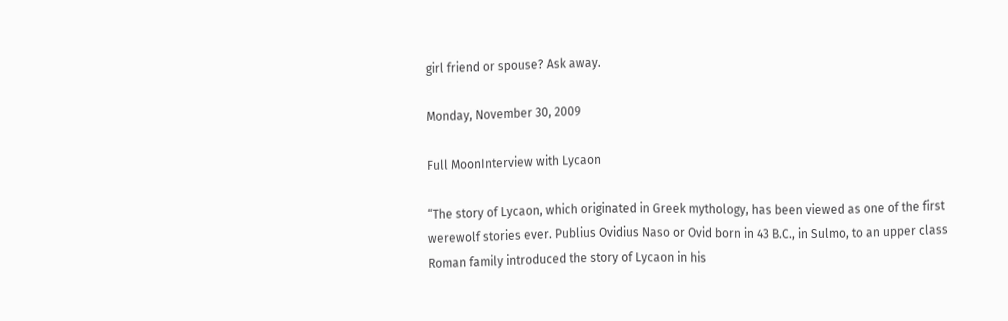girl friend or spouse? Ask away.

Monday, November 30, 2009

Full MoonInterview with Lycaon

“The story of Lycaon, which originated in Greek mythology, has been viewed as one of the first werewolf stories ever. Publius Ovidius Naso or Ovid born in 43 B.C., in Sulmo, to an upper class Roman family introduced the story of Lycaon in his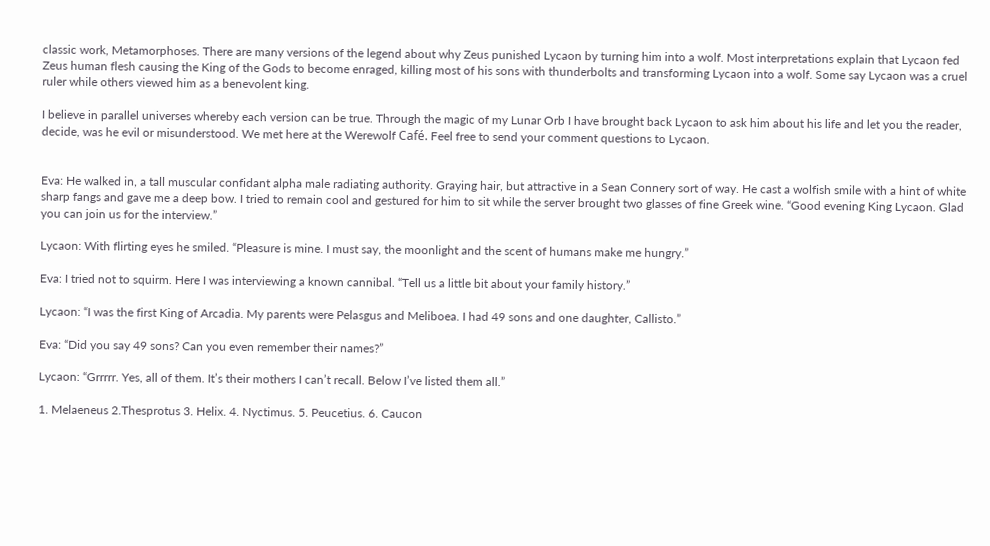classic work, Metamorphoses. There are many versions of the legend about why Zeus punished Lycaon by turning him into a wolf. Most interpretations explain that Lycaon fed Zeus human flesh causing the King of the Gods to become enraged, killing most of his sons with thunderbolts and transforming Lycaon into a wolf. Some say Lycaon was a cruel ruler while others viewed him as a benevolent king.

I believe in parallel universes whereby each version can be true. Through the magic of my Lunar Orb I have brought back Lycaon to ask him about his life and let you the reader, decide, was he evil or misunderstood. We met here at the Werewolf Café. Feel free to send your comment questions to Lycaon.


Eva: He walked in, a tall muscular confidant alpha male radiating authority. Graying hair, but attractive in a Sean Connery sort of way. He cast a wolfish smile with a hint of white sharp fangs and gave me a deep bow. I tried to remain cool and gestured for him to sit while the server brought two glasses of fine Greek wine. “Good evening King Lycaon. Glad you can join us for the interview.”

Lycaon: With flirting eyes he smiled. “Pleasure is mine. I must say, the moonlight and the scent of humans make me hungry.”

Eva: I tried not to squirm. Here I was interviewing a known cannibal. “Tell us a little bit about your family history.”

Lycaon: “I was the first King of Arcadia. My parents were Pelasgus and Meliboea. I had 49 sons and one daughter, Callisto.”

Eva: “Did you say 49 sons? Can you even remember their names?”

Lycaon: “Grrrrr. Yes, all of them. It’s their mothers I can’t recall. Below I’ve listed them all.”

1. Melaeneus 2.Thesprotus 3. Helix. 4. Nyctimus. 5. Peucetius. 6. Caucon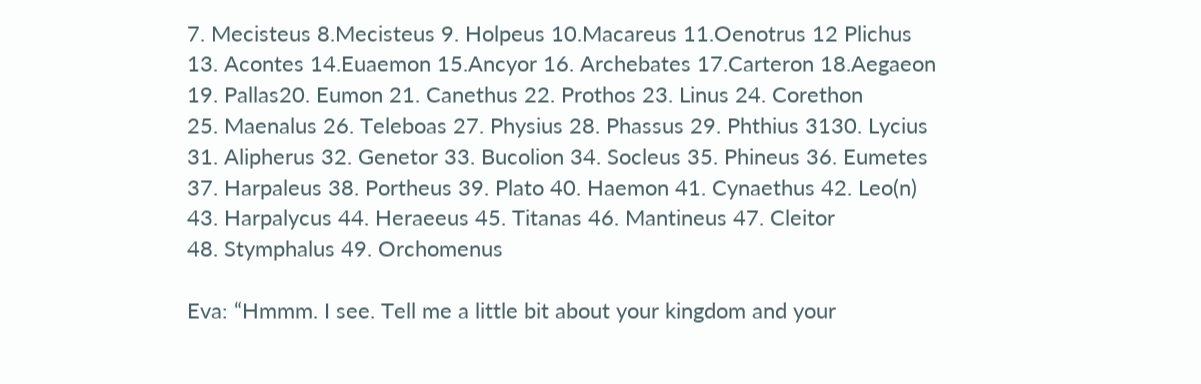7. Mecisteus 8.Mecisteus 9. Holpeus 10.Macareus 11.Oenotrus 12 Plichus
13. Acontes 14.Euaemon 15.Ancyor 16. Archebates 17.Carteron 18.Aegaeon
19. Pallas20. Eumon 21. Canethus 22. Prothos 23. Linus 24. Corethon
25. Maenalus 26. Teleboas 27. Physius 28. Phassus 29. Phthius 3130. Lycius
31. Alipherus 32. Genetor 33. Bucolion 34. Socleus 35. Phineus 36. Eumetes
37. Harpaleus 38. Portheus 39. Plato 40. Haemon 41. Cynaethus 42. Leo(n)
43. Harpalycus 44. Heraeeus 45. Titanas 46. Mantineus 47. Cleitor
48. Stymphalus 49. Orchomenus

Eva: “Hmmm. I see. Tell me a little bit about your kingdom and your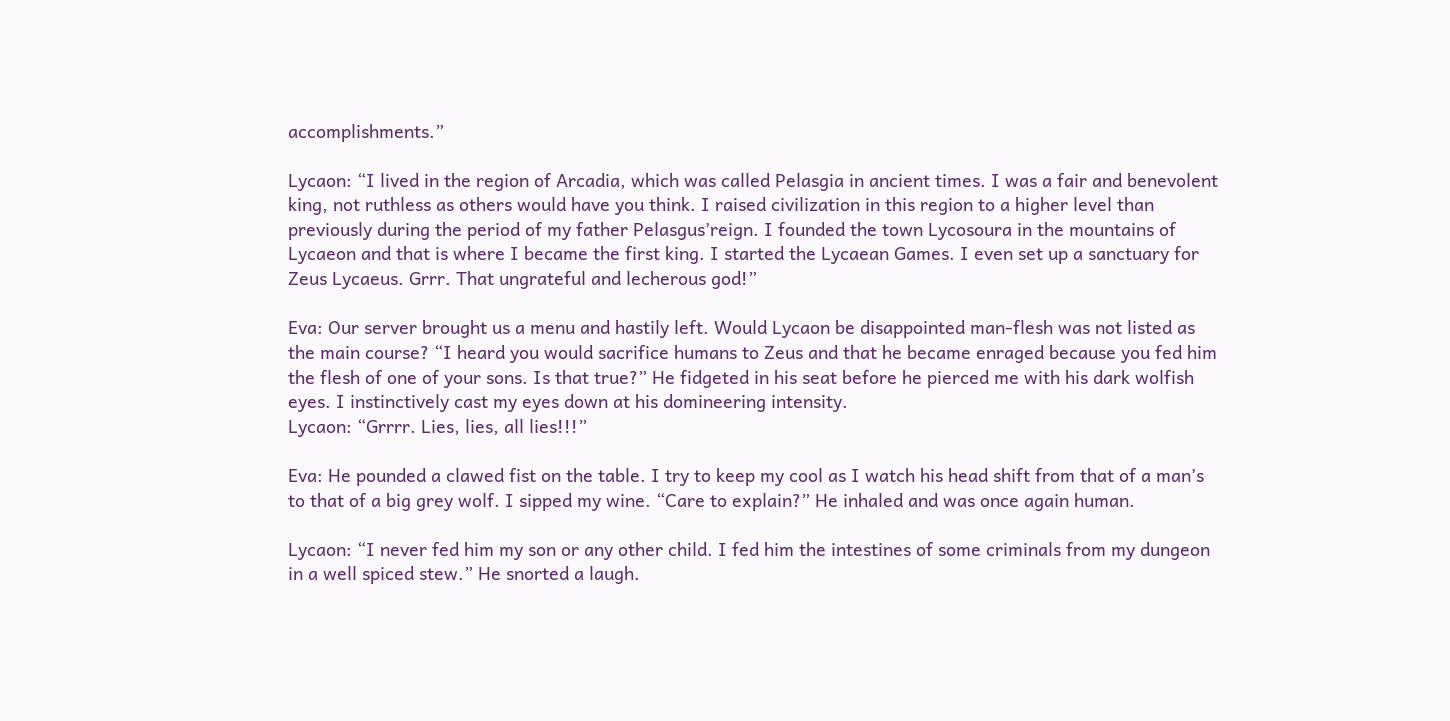accomplishments.”

Lycaon: “I lived in the region of Arcadia, which was called Pelasgia in ancient times. I was a fair and benevolent king, not ruthless as others would have you think. I raised civilization in this region to a higher level than previously during the period of my father Pelasgus’reign. I founded the town Lycosoura in the mountains of Lycaeon and that is where I became the first king. I started the Lycaean Games. I even set up a sanctuary for Zeus Lycaeus. Grrr. That ungrateful and lecherous god!”

Eva: Our server brought us a menu and hastily left. Would Lycaon be disappointed man-flesh was not listed as the main course? “I heard you would sacrifice humans to Zeus and that he became enraged because you fed him the flesh of one of your sons. Is that true?” He fidgeted in his seat before he pierced me with his dark wolfish eyes. I instinctively cast my eyes down at his domineering intensity.
Lycaon: “Grrrr. Lies, lies, all lies!!!”

Eva: He pounded a clawed fist on the table. I try to keep my cool as I watch his head shift from that of a man’s to that of a big grey wolf. I sipped my wine. “Care to explain?” He inhaled and was once again human.

Lycaon: “I never fed him my son or any other child. I fed him the intestines of some criminals from my dungeon in a well spiced stew.” He snorted a laugh.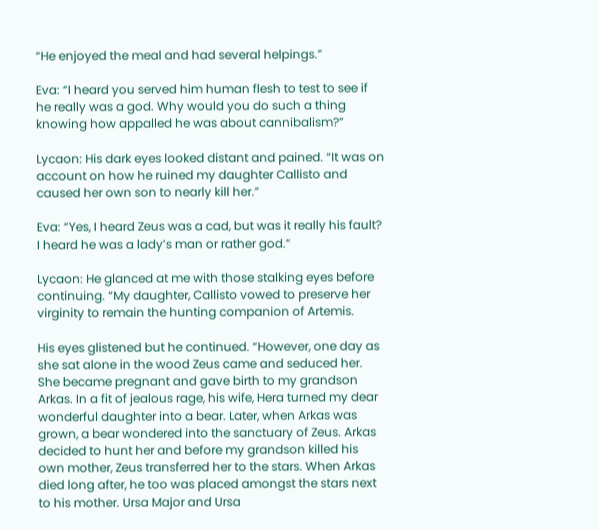“He enjoyed the meal and had several helpings.”

Eva: “I heard you served him human flesh to test to see if he really was a god. Why would you do such a thing knowing how appalled he was about cannibalism?”

Lycaon: His dark eyes looked distant and pained. “It was on account on how he ruined my daughter Callisto and caused her own son to nearly kill her.”

Eva: “Yes, I heard Zeus was a cad, but was it really his fault? I heard he was a lady’s man or rather god.”

Lycaon: He glanced at me with those stalking eyes before continuing. “My daughter, Callisto vowed to preserve her virginity to remain the hunting companion of Artemis.

His eyes glistened but he continued. “However, one day as she sat alone in the wood Zeus came and seduced her. She became pregnant and gave birth to my grandson Arkas. In a fit of jealous rage, his wife, Hera turned my dear wonderful daughter into a bear. Later, when Arkas was grown, a bear wondered into the sanctuary of Zeus. Arkas decided to hunt her and before my grandson killed his own mother, Zeus transferred her to the stars. When Arkas died long after, he too was placed amongst the stars next to his mother. Ursa Major and Ursa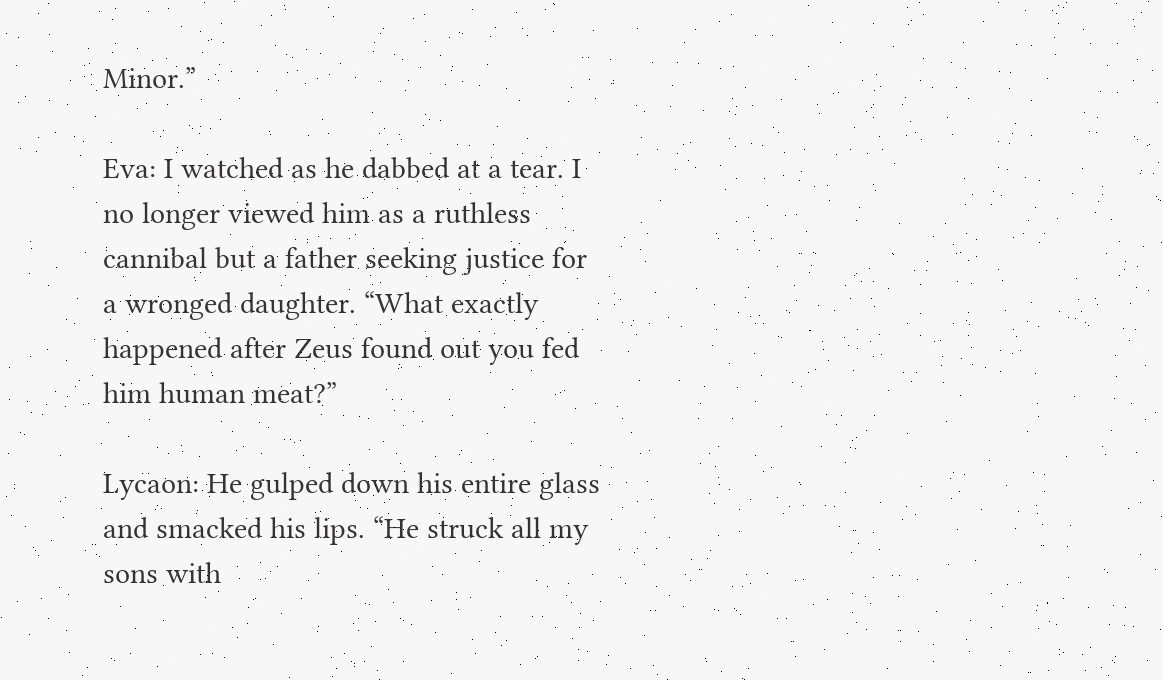Minor.”

Eva: I watched as he dabbed at a tear. I no longer viewed him as a ruthless cannibal but a father seeking justice for a wronged daughter. “What exactly happened after Zeus found out you fed him human meat?”

Lycaon: He gulped down his entire glass and smacked his lips. “He struck all my sons with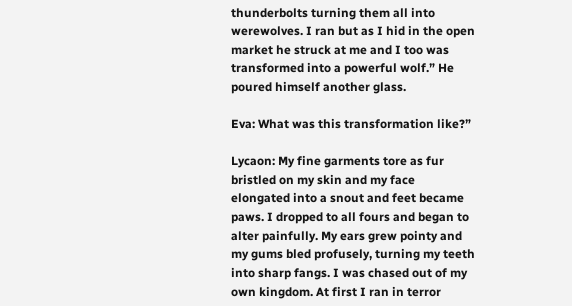thunderbolts turning them all into werewolves. I ran but as I hid in the open market he struck at me and I too was transformed into a powerful wolf.” He poured himself another glass.

Eva: What was this transformation like?”

Lycaon: My fine garments tore as fur bristled on my skin and my face elongated into a snout and feet became paws. I dropped to all fours and began to alter painfully. My ears grew pointy and my gums bled profusely, turning my teeth into sharp fangs. I was chased out of my own kingdom. At first I ran in terror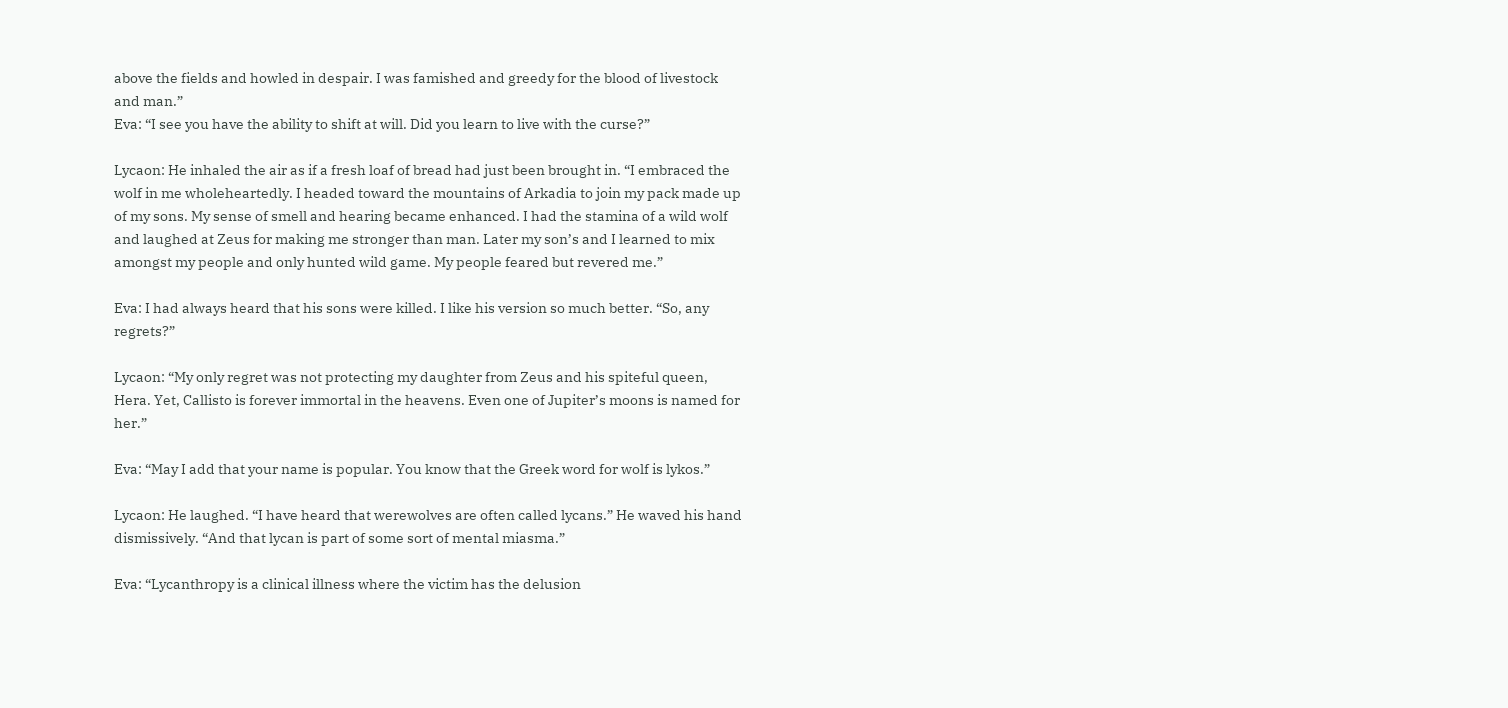above the fields and howled in despair. I was famished and greedy for the blood of livestock and man.”
Eva: “I see you have the ability to shift at will. Did you learn to live with the curse?”

Lycaon: He inhaled the air as if a fresh loaf of bread had just been brought in. “I embraced the wolf in me wholeheartedly. I headed toward the mountains of Arkadia to join my pack made up of my sons. My sense of smell and hearing became enhanced. I had the stamina of a wild wolf and laughed at Zeus for making me stronger than man. Later my son’s and I learned to mix amongst my people and only hunted wild game. My people feared but revered me.”

Eva: I had always heard that his sons were killed. I like his version so much better. “So, any regrets?”

Lycaon: “My only regret was not protecting my daughter from Zeus and his spiteful queen, Hera. Yet, Callisto is forever immortal in the heavens. Even one of Jupiter’s moons is named for her.”

Eva: “May I add that your name is popular. You know that the Greek word for wolf is lykos.”

Lycaon: He laughed. “I have heard that werewolves are often called lycans.” He waved his hand dismissively. “And that lycan is part of some sort of mental miasma.”

Eva: “Lycanthropy is a clinical illness where the victim has the delusion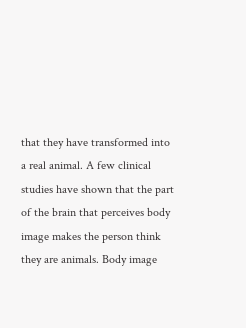that they have transformed into a real animal. A few clinical studies have shown that the part of the brain that perceives body image makes the person think they are animals. Body image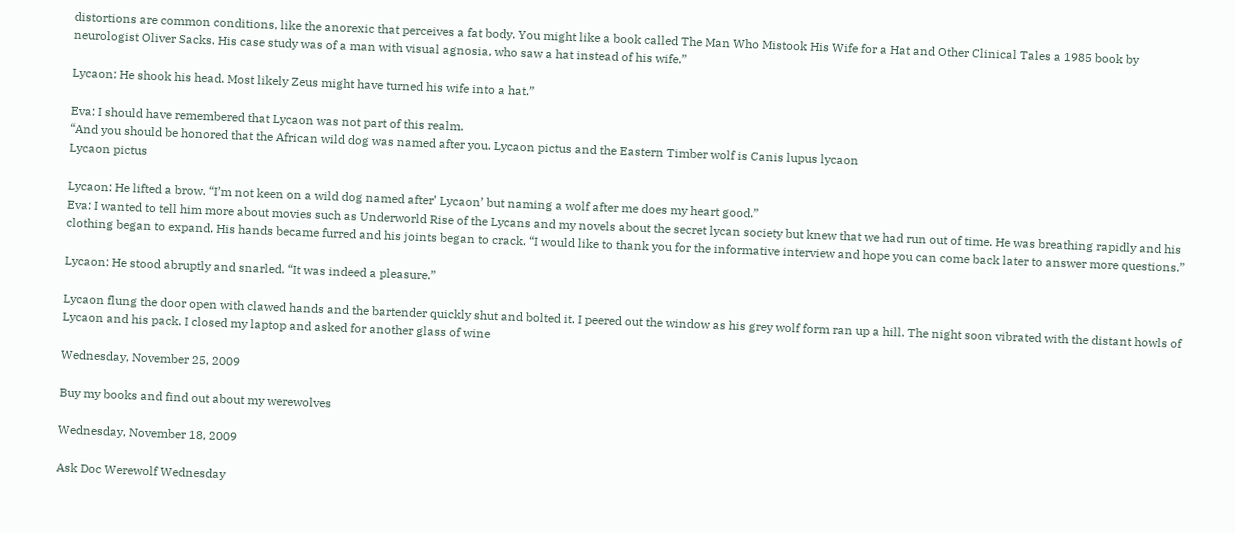distortions are common conditions, like the anorexic that perceives a fat body. You might like a book called The Man Who Mistook His Wife for a Hat and Other Clinical Tales a 1985 book by neurologist Oliver Sacks. His case study was of a man with visual agnosia, who saw a hat instead of his wife.”

Lycaon: He shook his head. Most likely Zeus might have turned his wife into a hat.”

Eva: I should have remembered that Lycaon was not part of this realm.
“And you should be honored that the African wild dog was named after you. Lycaon pictus and the Eastern Timber wolf is Canis lupus lycaon
Lycaon pictus

Lycaon: He lifted a brow. “I’m not keen on a wild dog named after’ Lycaon’ but naming a wolf after me does my heart good.”
Eva: I wanted to tell him more about movies such as Underworld Rise of the Lycans and my novels about the secret lycan society but knew that we had run out of time. He was breathing rapidly and his clothing began to expand. His hands became furred and his joints began to crack. “I would like to thank you for the informative interview and hope you can come back later to answer more questions.”

Lycaon: He stood abruptly and snarled. “It was indeed a pleasure.”

Lycaon flung the door open with clawed hands and the bartender quickly shut and bolted it. I peered out the window as his grey wolf form ran up a hill. The night soon vibrated with the distant howls of Lycaon and his pack. I closed my laptop and asked for another glass of wine

Wednesday, November 25, 2009

Buy my books and find out about my werewolves

Wednesday, November 18, 2009

Ask Doc Werewolf Wednesday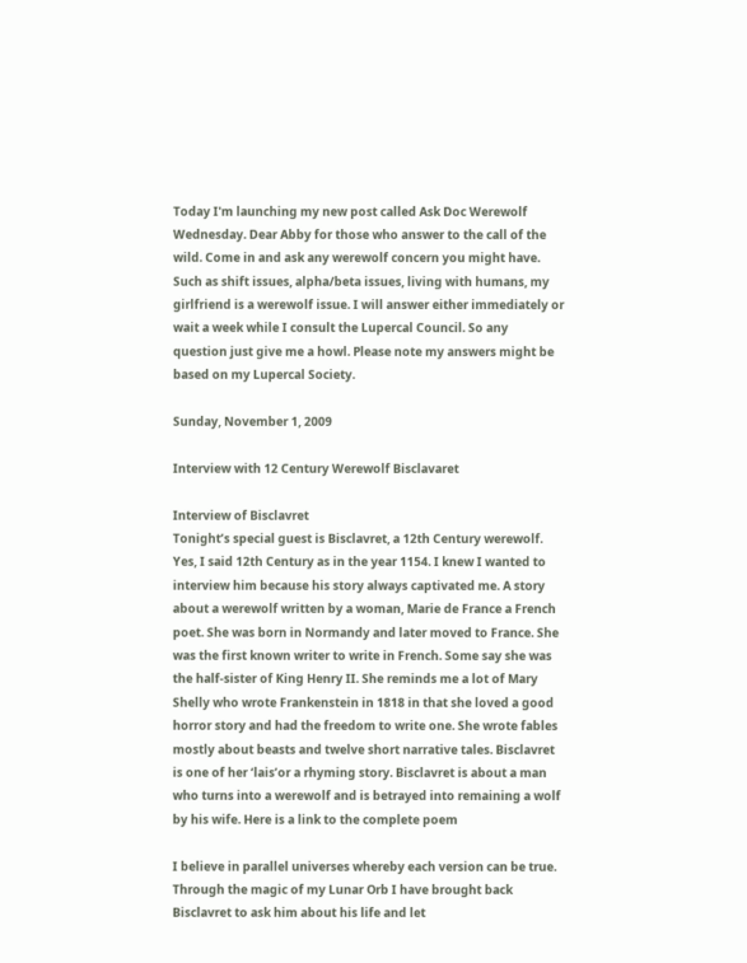Today I'm launching my new post called Ask Doc Werewolf Wednesday. Dear Abby for those who answer to the call of the wild. Come in and ask any werewolf concern you might have. Such as shift issues, alpha/beta issues, living with humans, my girlfriend is a werewolf issue. I will answer either immediately or wait a week while I consult the Lupercal Council. So any question just give me a howl. Please note my answers might be based on my Lupercal Society.

Sunday, November 1, 2009

Interview with 12 Century Werewolf Bisclavaret

Interview of Bisclavret
Tonight’s special guest is Bisclavret, a 12th Century werewolf. Yes, I said 12th Century as in the year 1154. I knew I wanted to interview him because his story always captivated me. A story about a werewolf written by a woman, Marie de France a French poet. She was born in Normandy and later moved to France. She was the first known writer to write in French. Some say she was the half-sister of King Henry II. She reminds me a lot of Mary Shelly who wrote Frankenstein in 1818 in that she loved a good horror story and had the freedom to write one. She wrote fables mostly about beasts and twelve short narrative tales. Bisclavret is one of her ‘lais’or a rhyming story. Bisclavret is about a man who turns into a werewolf and is betrayed into remaining a wolf by his wife. Here is a link to the complete poem

I believe in parallel universes whereby each version can be true. Through the magic of my Lunar Orb I have brought back Bisclavret to ask him about his life and let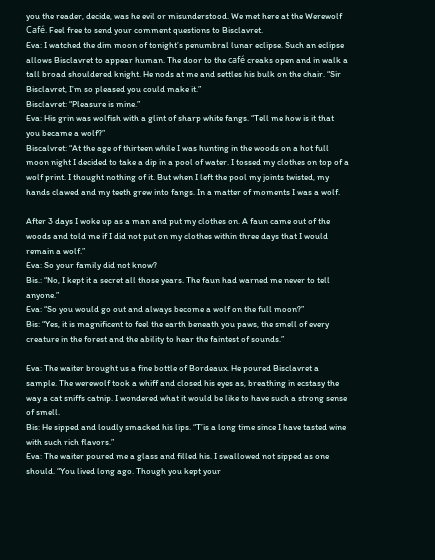you the reader, decide, was he evil or misunderstood. We met here at the Werewolf Café. Feel free to send your comment questions to Bisclavret.
Eva: I watched the dim moon of tonight’s penumbral lunar eclipse. Such an eclipse allows Bisclavret to appear human. The door to the café creaks open and in walk a tall broad shouldered knight. He nods at me and settles his bulk on the chair. “Sir Bisclavret, I’m so pleased you could make it.”
Bisclavret: “Pleasure is mine.”
Eva: His grin was wolfish with a glint of sharp white fangs. “Tell me how is it that you became a wolf?”
Biscalvret: “At the age of thirteen while I was hunting in the woods on a hot full moon night I decided to take a dip in a pool of water. I tossed my clothes on top of a wolf print. I thought nothing of it. But when I left the pool my joints twisted, my hands clawed and my teeth grew into fangs. In a matter of moments I was a wolf.

After 3 days I woke up as a man and put my clothes on. A faun came out of the woods and told me if I did not put on my clothes within three days that I would remain a wolf.”
Eva: So your family did not know?
Bis.: “No, I kept it a secret all those years. The faun had warned me never to tell anyone.”
Eva: “So you would go out and always become a wolf on the full moon?”
Bis: “Yes, it is magnificent to feel the earth beneath you paws, the smell of every creature in the forest and the ability to hear the faintest of sounds.”

Eva: The waiter brought us a fine bottle of Bordeaux. He poured Bisclavret a sample. The werewolf took a whiff and closed his eyes as, breathing in ecstasy the way a cat sniffs catnip. I wondered what it would be like to have such a strong sense of smell.
Bis: He sipped and loudly smacked his lips. “T’is a long time since I have tasted wine with such rich flavors.”
Eva: The waiter poured me a glass and filled his. I swallowed not sipped as one should. “You lived long ago. Though you kept your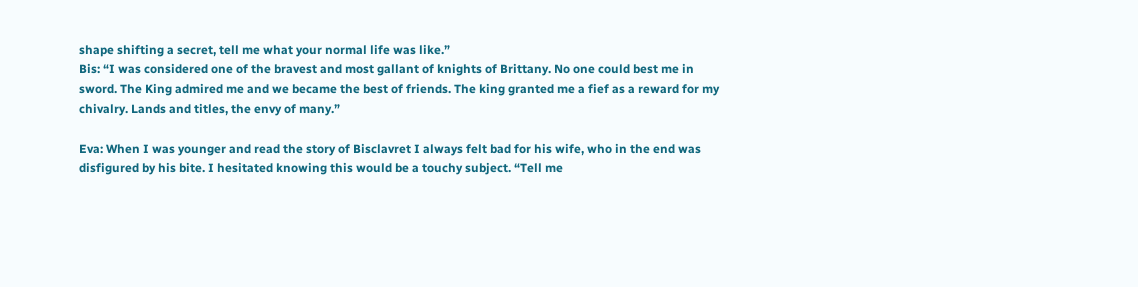shape shifting a secret, tell me what your normal life was like.”
Bis: “I was considered one of the bravest and most gallant of knights of Brittany. No one could best me in sword. The King admired me and we became the best of friends. The king granted me a fief as a reward for my chivalry. Lands and titles, the envy of many.”

Eva: When I was younger and read the story of Bisclavret I always felt bad for his wife, who in the end was disfigured by his bite. I hesitated knowing this would be a touchy subject. “Tell me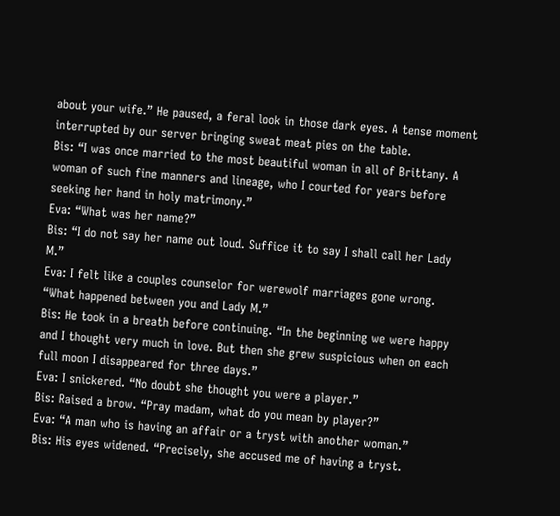about your wife.” He paused, a feral look in those dark eyes. A tense moment interrupted by our server bringing sweat meat pies on the table.
Bis: “I was once married to the most beautiful woman in all of Brittany. A woman of such fine manners and lineage, who I courted for years before seeking her hand in holy matrimony.”
Eva: “What was her name?”
Bis: “I do not say her name out loud. Suffice it to say I shall call her Lady M.”
Eva: I felt like a couples counselor for werewolf marriages gone wrong. “What happened between you and Lady M.”
Bis: He took in a breath before continuing. “In the beginning we were happy and I thought very much in love. But then she grew suspicious when on each full moon I disappeared for three days.”
Eva: I snickered. “No doubt she thought you were a player.”
Bis: Raised a brow. “Pray madam, what do you mean by player?”
Eva: “A man who is having an affair or a tryst with another woman.”
Bis: His eyes widened. “Precisely, she accused me of having a tryst.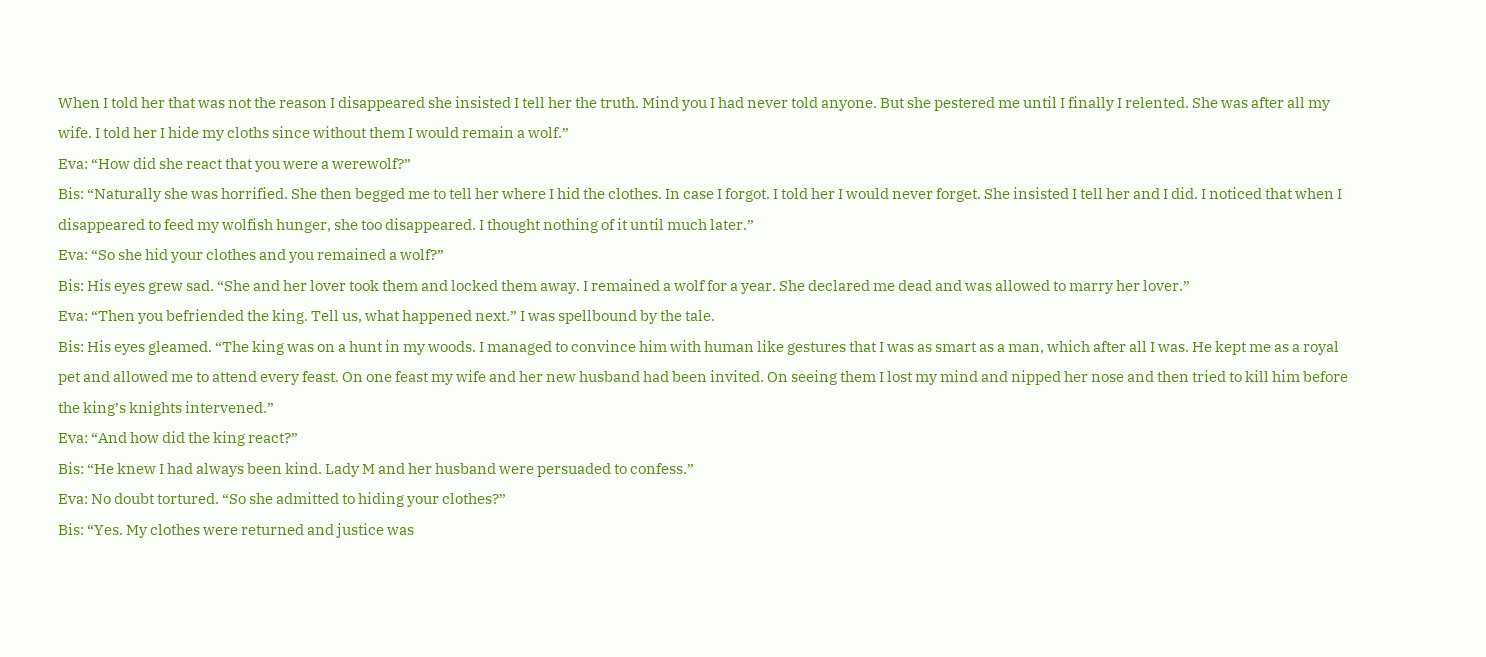When I told her that was not the reason I disappeared she insisted I tell her the truth. Mind you I had never told anyone. But she pestered me until I finally I relented. She was after all my wife. I told her I hide my cloths since without them I would remain a wolf.”
Eva: “How did she react that you were a werewolf?”
Bis: “Naturally she was horrified. She then begged me to tell her where I hid the clothes. In case I forgot. I told her I would never forget. She insisted I tell her and I did. I noticed that when I disappeared to feed my wolfish hunger, she too disappeared. I thought nothing of it until much later.”
Eva: “So she hid your clothes and you remained a wolf?”
Bis: His eyes grew sad. “She and her lover took them and locked them away. I remained a wolf for a year. She declared me dead and was allowed to marry her lover.”
Eva: “Then you befriended the king. Tell us, what happened next.” I was spellbound by the tale.
Bis: His eyes gleamed. “The king was on a hunt in my woods. I managed to convince him with human like gestures that I was as smart as a man, which after all I was. He kept me as a royal pet and allowed me to attend every feast. On one feast my wife and her new husband had been invited. On seeing them I lost my mind and nipped her nose and then tried to kill him before the king’s knights intervened.”
Eva: “And how did the king react?”
Bis: “He knew I had always been kind. Lady M and her husband were persuaded to confess.”
Eva: No doubt tortured. “So she admitted to hiding your clothes?”
Bis: “Yes. My clothes were returned and justice was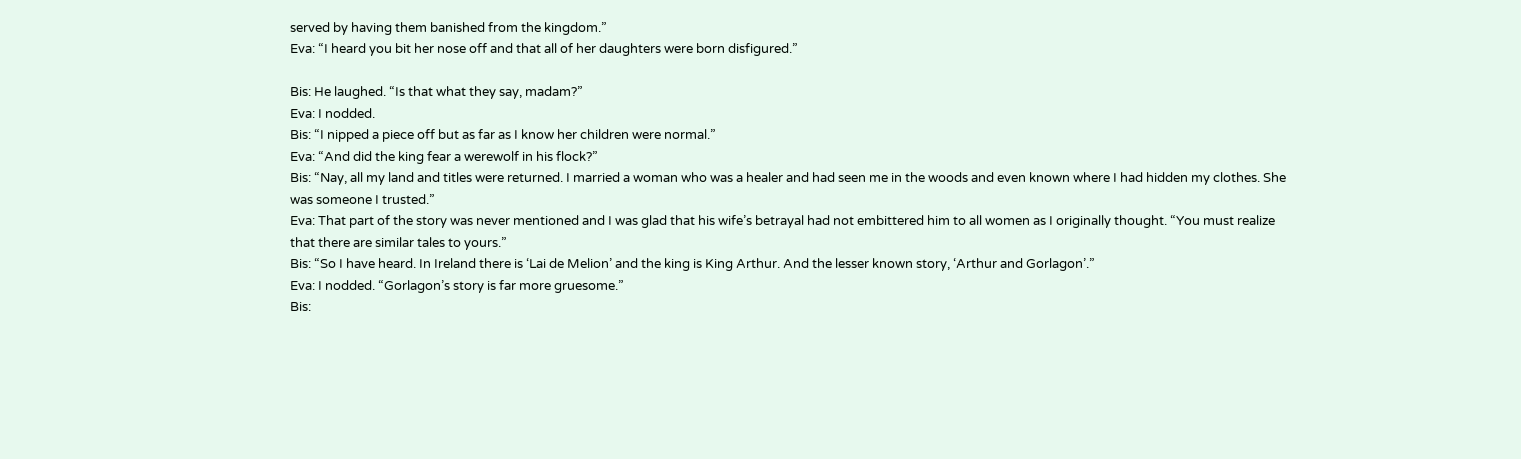served by having them banished from the kingdom.”
Eva: “I heard you bit her nose off and that all of her daughters were born disfigured.”

Bis: He laughed. “Is that what they say, madam?”
Eva: I nodded.
Bis: “I nipped a piece off but as far as I know her children were normal.”
Eva: “And did the king fear a werewolf in his flock?”
Bis: “Nay, all my land and titles were returned. I married a woman who was a healer and had seen me in the woods and even known where I had hidden my clothes. She was someone I trusted.”
Eva: That part of the story was never mentioned and I was glad that his wife’s betrayal had not embittered him to all women as I originally thought. “You must realize that there are similar tales to yours.”
Bis: “So I have heard. In Ireland there is ‘Lai de Melion’ and the king is King Arthur. And the lesser known story, ‘Arthur and Gorlagon’.”
Eva: I nodded. “Gorlagon’s story is far more gruesome.”
Bis: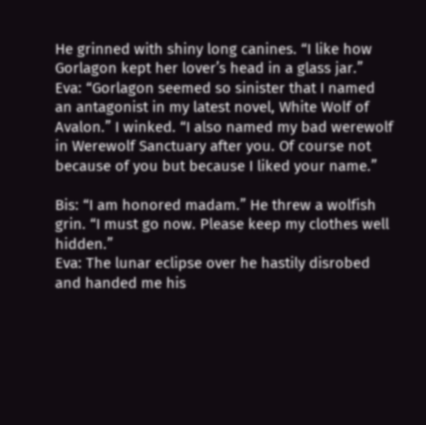He grinned with shiny long canines. “I like how Gorlagon kept her lover’s head in a glass jar.”
Eva: “Gorlagon seemed so sinister that I named an antagonist in my latest novel, White Wolf of Avalon.” I winked. “I also named my bad werewolf in Werewolf Sanctuary after you. Of course not because of you but because I liked your name.”

Bis: “I am honored madam.” He threw a wolfish grin. “I must go now. Please keep my clothes well hidden.”
Eva: The lunar eclipse over he hastily disrobed and handed me his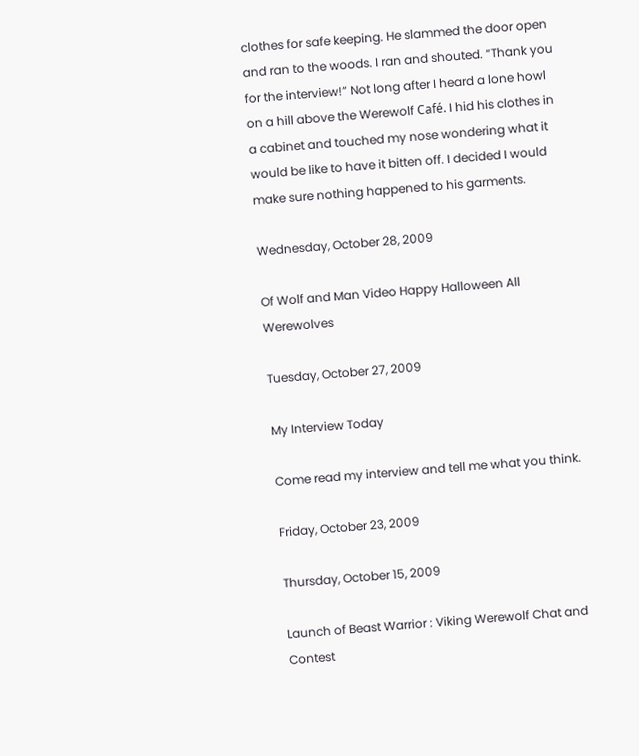clothes for safe keeping. He slammed the door open and ran to the woods. I ran and shouted. “Thank you for the interview!” Not long after I heard a lone howl on a hill above the Werewolf Café. I hid his clothes in a cabinet and touched my nose wondering what it would be like to have it bitten off. I decided I would make sure nothing happened to his garments.

Wednesday, October 28, 2009

Of Wolf and Man Video Happy Halloween All Werewolves

Tuesday, October 27, 2009

My Interview Today

Come read my interview and tell me what you think.

Friday, October 23, 2009

Thursday, October 15, 2009

Launch of Beast Warrior : Viking Werewolf Chat and Contest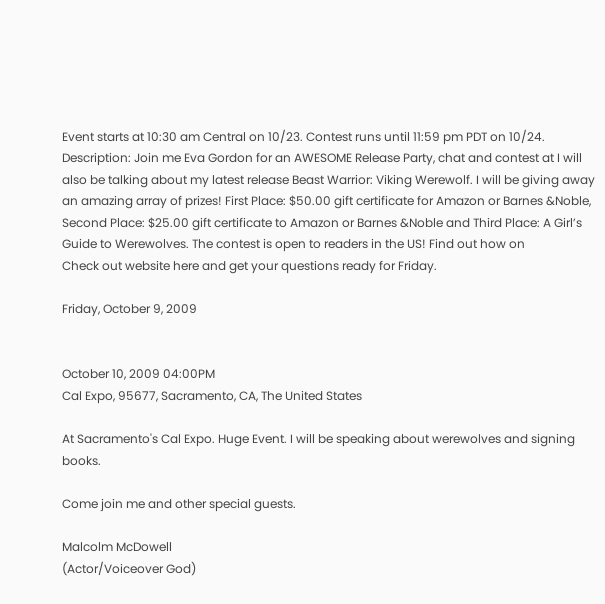Event starts at 10:30 am Central on 10/23. Contest runs until 11:59 pm PDT on 10/24.
Description: Join me Eva Gordon for an AWESOME Release Party, chat and contest at I will also be talking about my latest release Beast Warrior: Viking Werewolf. I will be giving away an amazing array of prizes! First Place: $50.00 gift certificate for Amazon or Barnes &Noble, Second Place: $25.00 gift certificate to Amazon or Barnes &Noble and Third Place: A Girl’s Guide to Werewolves. The contest is open to readers in the US! Find out how on
Check out website here and get your questions ready for Friday.

Friday, October 9, 2009


October 10, 2009 04:00PM
Cal Expo, 95677, Sacramento, CA, The United States

At Sacramento's Cal Expo. Huge Event. I will be speaking about werewolves and signing books.

Come join me and other special guests.

Malcolm McDowell
(Actor/Voiceover God)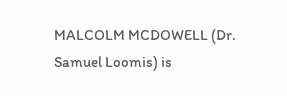MALCOLM MCDOWELL (Dr. Samuel Loomis) is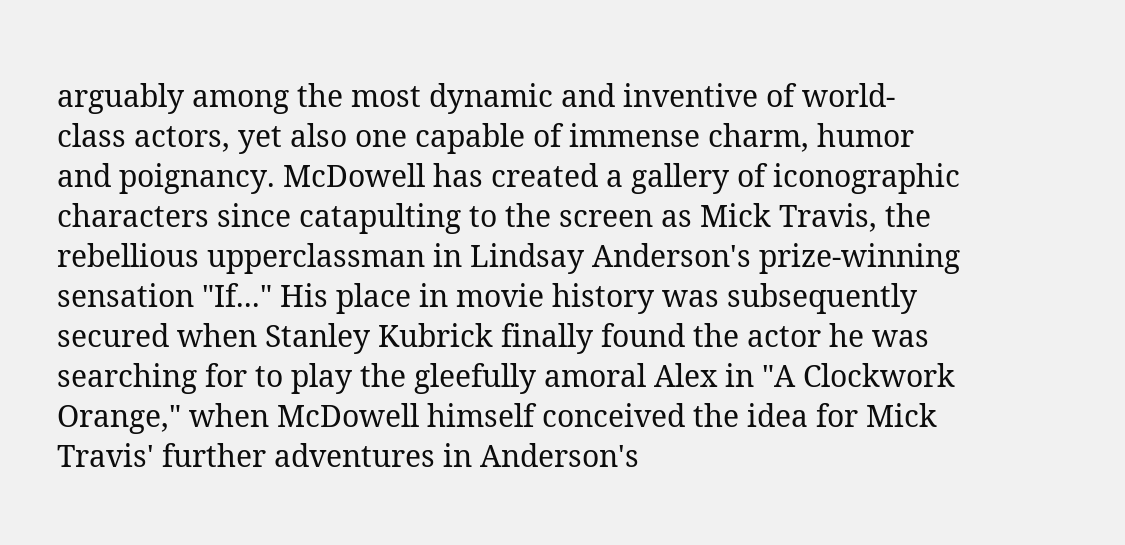arguably among the most dynamic and inventive of world-class actors, yet also one capable of immense charm, humor and poignancy. McDowell has created a gallery of iconographic characters since catapulting to the screen as Mick Travis, the rebellious upperclassman in Lindsay Anderson's prize-winning sensation "If..." His place in movie history was subsequently secured when Stanley Kubrick finally found the actor he was searching for to play the gleefully amoral Alex in "A Clockwork Orange," when McDowell himself conceived the idea for Mick Travis' further adventures in Anderson's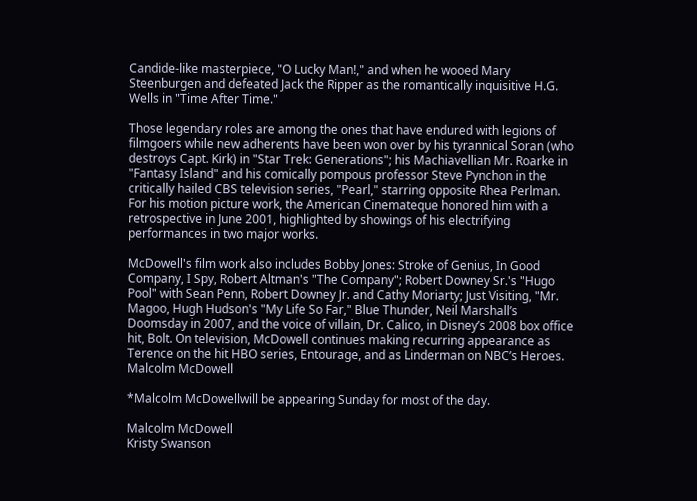Candide-like masterpiece, "O Lucky Man!," and when he wooed Mary Steenburgen and defeated Jack the Ripper as the romantically inquisitive H.G. Wells in "Time After Time."

Those legendary roles are among the ones that have endured with legions of filmgoers while new adherents have been won over by his tyrannical Soran (who destroys Capt. Kirk) in "Star Trek: Generations"; his Machiavellian Mr. Roarke in "Fantasy Island" and his comically pompous professor Steve Pynchon in the critically hailed CBS television series, "Pearl," starring opposite Rhea Perlman. For his motion picture work, the American Cinemateque honored him with a retrospective in June 2001, highlighted by showings of his electrifying performances in two major works.

McDowell's film work also includes Bobby Jones: Stroke of Genius, In Good Company, I Spy, Robert Altman's "The Company"; Robert Downey Sr.'s "Hugo Pool" with Sean Penn, Robert Downey Jr. and Cathy Moriarty; Just Visiting, "Mr. Magoo, Hugh Hudson's "My Life So Far," Blue Thunder, Neil Marshall’s Doomsday in 2007, and the voice of villain, Dr. Calico, in Disney’s 2008 box office hit, Bolt. On television, McDowell continues making recurring appearance as Terence on the hit HBO series, Entourage, and as Linderman on NBC’s Heroes.
Malcolm McDowell

*Malcolm McDowellwill be appearing Sunday for most of the day.

Malcolm McDowell
Kristy Swanson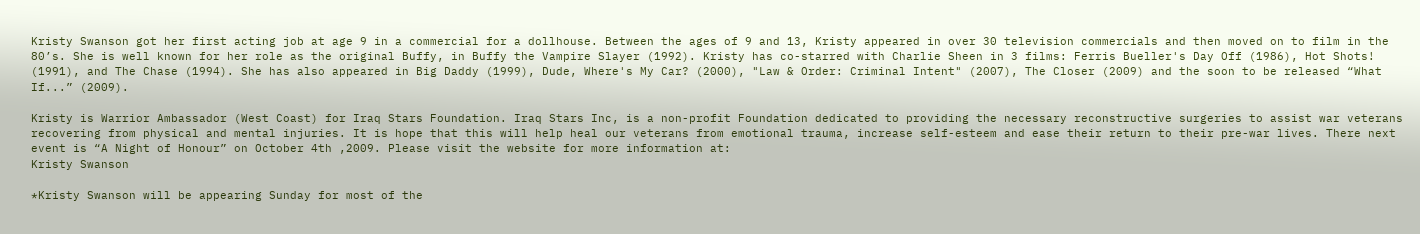Kristy Swanson got her first acting job at age 9 in a commercial for a dollhouse. Between the ages of 9 and 13, Kristy appeared in over 30 television commercials and then moved on to film in the 80’s. She is well known for her role as the original Buffy, in Buffy the Vampire Slayer (1992). Kristy has co-starred with Charlie Sheen in 3 films: Ferris Bueller's Day Off (1986), Hot Shots! (1991), and The Chase (1994). She has also appeared in Big Daddy (1999), Dude, Where's My Car? (2000), "Law & Order: Criminal Intent" (2007), The Closer (2009) and the soon to be released “What If...” (2009).

Kristy is Warrior Ambassador (West Coast) for Iraq Stars Foundation. Iraq Stars Inc, is a non-profit Foundation dedicated to providing the necessary reconstructive surgeries to assist war veterans recovering from physical and mental injuries. It is hope that this will help heal our veterans from emotional trauma, increase self-esteem and ease their return to their pre-war lives. There next event is “A Night of Honour” on October 4th ,2009. Please visit the website for more information at:
Kristy Swanson

*Kristy Swanson will be appearing Sunday for most of the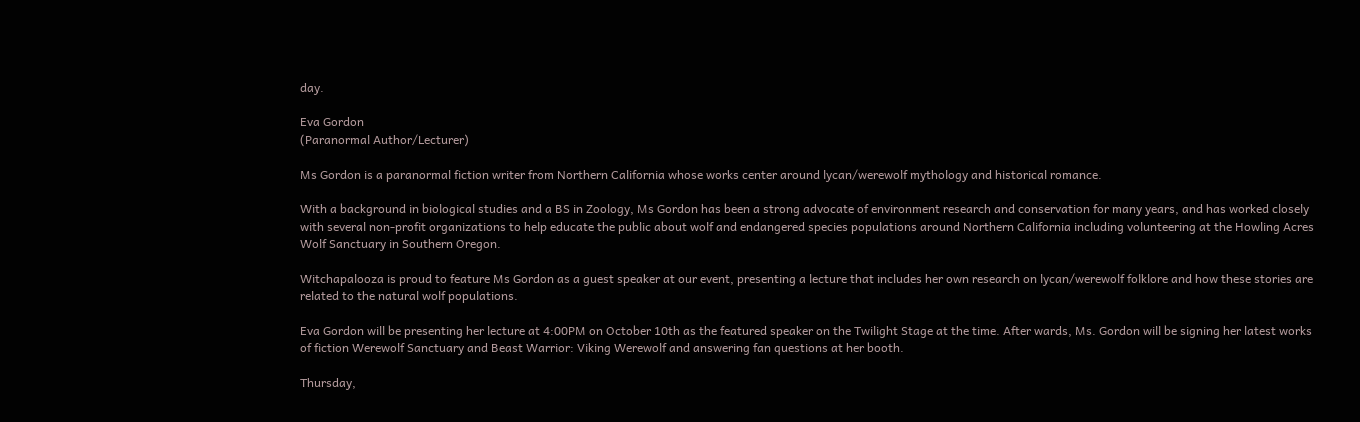day.

Eva Gordon
(Paranormal Author/Lecturer)

Ms Gordon is a paranormal fiction writer from Northern California whose works center around lycan/werewolf mythology and historical romance.

With a background in biological studies and a BS in Zoology, Ms Gordon has been a strong advocate of environment research and conservation for many years, and has worked closely with several non-profit organizations to help educate the public about wolf and endangered species populations around Northern California including volunteering at the Howling Acres Wolf Sanctuary in Southern Oregon.

Witchapalooza is proud to feature Ms Gordon as a guest speaker at our event, presenting a lecture that includes her own research on lycan/werewolf folklore and how these stories are related to the natural wolf populations.

Eva Gordon will be presenting her lecture at 4:00PM on October 10th as the featured speaker on the Twilight Stage at the time. After wards, Ms. Gordon will be signing her latest works of fiction Werewolf Sanctuary and Beast Warrior: Viking Werewolf and answering fan questions at her booth.

Thursday,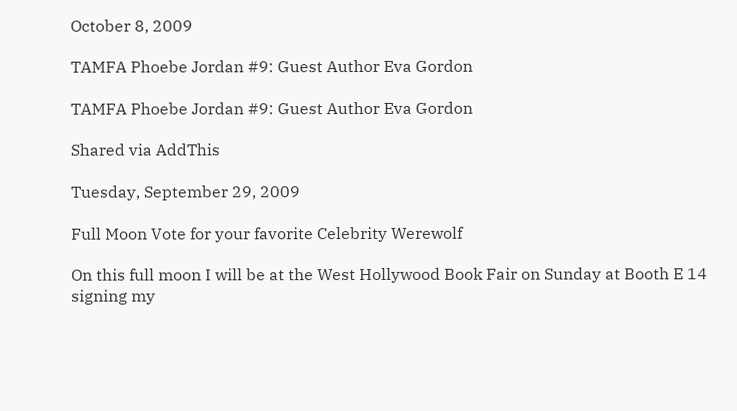October 8, 2009

TAMFA Phoebe Jordan #9: Guest Author Eva Gordon

TAMFA Phoebe Jordan #9: Guest Author Eva Gordon

Shared via AddThis

Tuesday, September 29, 2009

Full Moon Vote for your favorite Celebrity Werewolf

On this full moon I will be at the West Hollywood Book Fair on Sunday at Booth E 14 signing my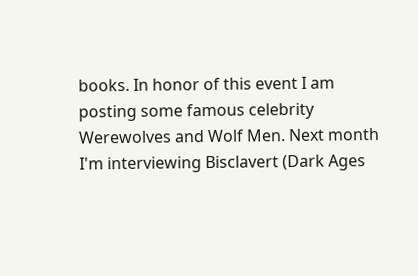books. In honor of this event I am posting some famous celebrity Werewolves and Wolf Men. Next month I'm interviewing Bisclavert (Dark Ages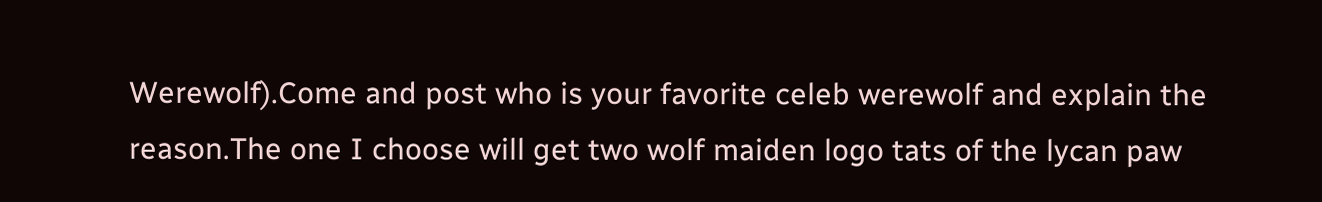Werewolf).Come and post who is your favorite celeb werewolf and explain the reason.The one I choose will get two wolf maiden logo tats of the lycan paw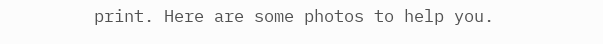print. Here are some photos to help you.